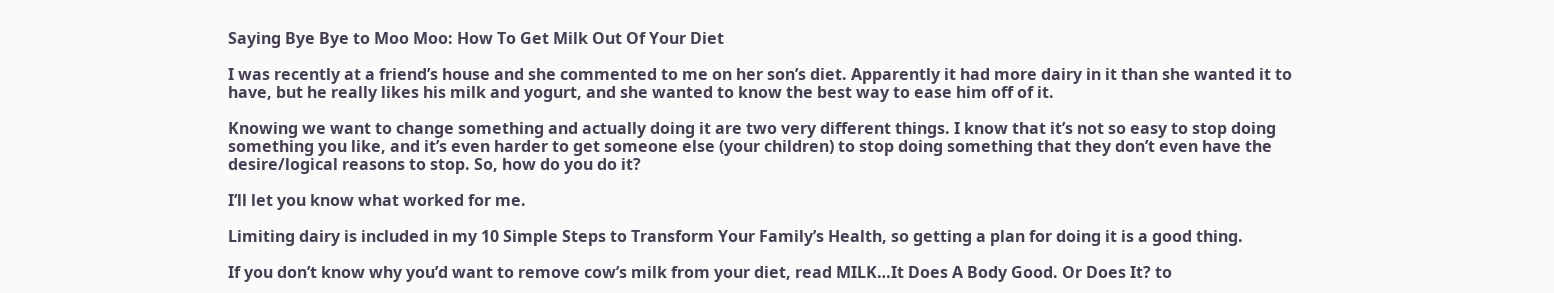Saying Bye Bye to Moo Moo: How To Get Milk Out Of Your Diet

I was recently at a friend’s house and she commented to me on her son’s diet. Apparently it had more dairy in it than she wanted it to have, but he really likes his milk and yogurt, and she wanted to know the best way to ease him off of it.

Knowing we want to change something and actually doing it are two very different things. I know that it’s not so easy to stop doing something you like, and it’s even harder to get someone else (your children) to stop doing something that they don’t even have the desire/logical reasons to stop. So, how do you do it?

I’ll let you know what worked for me.

Limiting dairy is included in my 10 Simple Steps to Transform Your Family’s Health, so getting a plan for doing it is a good thing.

If you don’t know why you’d want to remove cow’s milk from your diet, read MILK…It Does A Body Good. Or Does It? to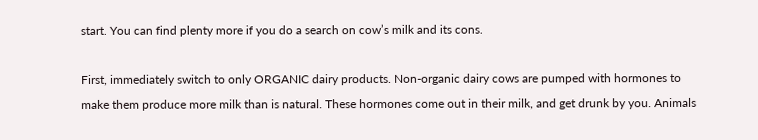start. You can find plenty more if you do a search on cow’s milk and its cons.

First, immediately switch to only ORGANIC dairy products. Non-organic dairy cows are pumped with hormones to make them produce more milk than is natural. These hormones come out in their milk, and get drunk by you. Animals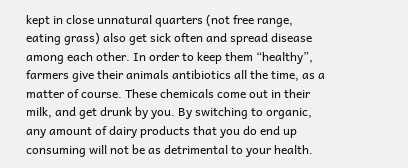kept in close unnatural quarters (not free range, eating grass) also get sick often and spread disease among each other. In order to keep them “healthy”, farmers give their animals antibiotics all the time, as a matter of course. These chemicals come out in their milk, and get drunk by you. By switching to organic, any amount of dairy products that you do end up consuming will not be as detrimental to your health.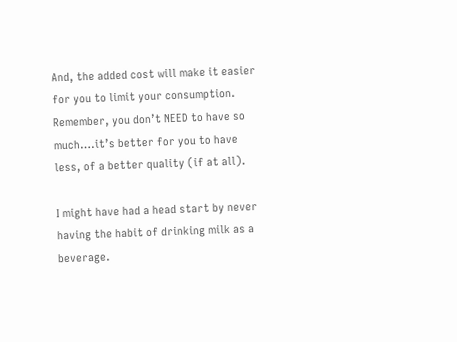And, the added cost will make it easier for you to limit your consumption. Remember, you don’t NEED to have so  much….it’s better for you to have less, of a better quality (if at all).

I might have had a head start by never having the habit of drinking milk as a beverage.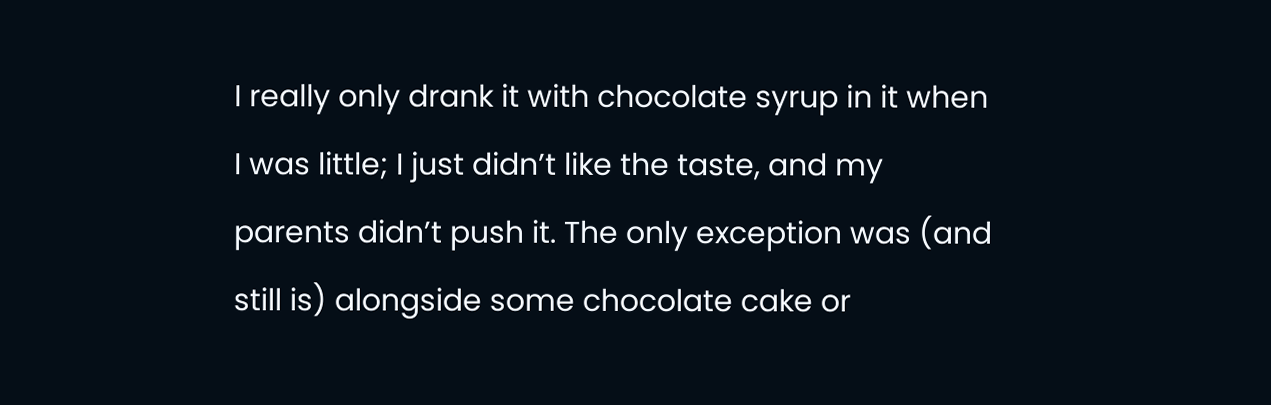I really only drank it with chocolate syrup in it when I was little; I just didn’t like the taste, and my parents didn’t push it. The only exception was (and still is) alongside some chocolate cake or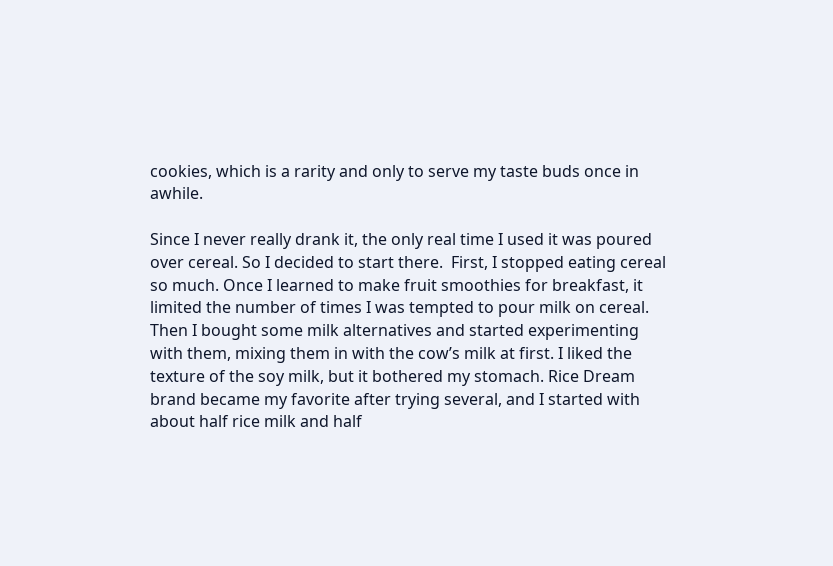cookies, which is a rarity and only to serve my taste buds once in awhile.

Since I never really drank it, the only real time I used it was poured over cereal. So I decided to start there.  First, I stopped eating cereal so much. Once I learned to make fruit smoothies for breakfast, it limited the number of times I was tempted to pour milk on cereal.  Then I bought some milk alternatives and started experimenting with them, mixing them in with the cow’s milk at first. I liked the texture of the soy milk, but it bothered my stomach. Rice Dream brand became my favorite after trying several, and I started with about half rice milk and half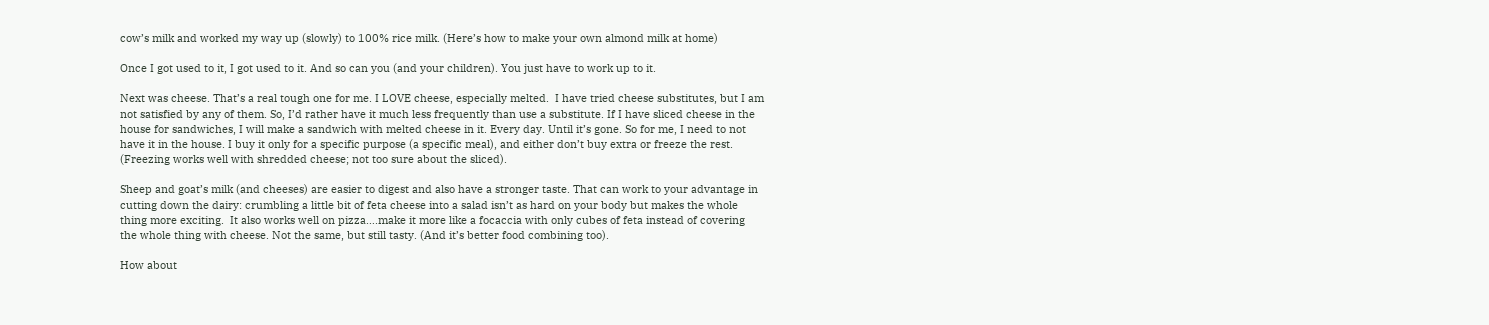cow’s milk and worked my way up (slowly) to 100% rice milk. (Here’s how to make your own almond milk at home)

Once I got used to it, I got used to it. And so can you (and your children). You just have to work up to it.

Next was cheese. That’s a real tough one for me. I LOVE cheese, especially melted.  I have tried cheese substitutes, but I am not satisfied by any of them. So, I’d rather have it much less frequently than use a substitute. If I have sliced cheese in the house for sandwiches, I will make a sandwich with melted cheese in it. Every day. Until it’s gone. So for me, I need to not have it in the house. I buy it only for a specific purpose (a specific meal), and either don’t buy extra or freeze the rest. (Freezing works well with shredded cheese; not too sure about the sliced).

Sheep and goat’s milk (and cheeses) are easier to digest and also have a stronger taste. That can work to your advantage in cutting down the dairy: crumbling a little bit of feta cheese into a salad isn’t as hard on your body but makes the whole thing more exciting.  It also works well on pizza….make it more like a focaccia with only cubes of feta instead of covering the whole thing with cheese. Not the same, but still tasty. (And it’s better food combining too).

How about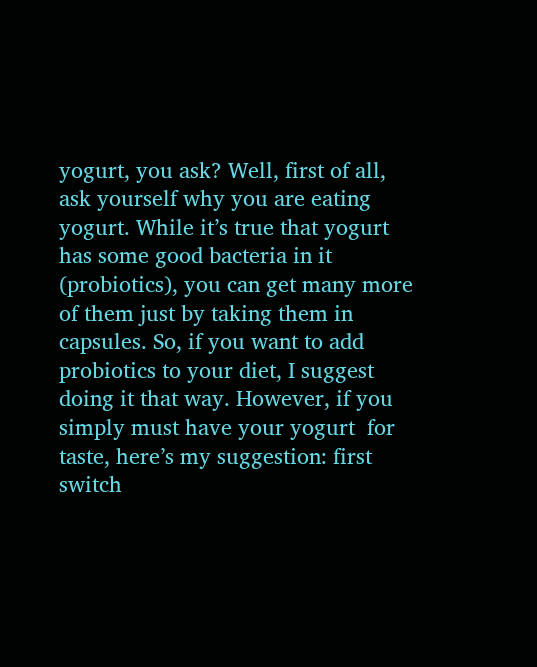yogurt, you ask? Well, first of all, ask yourself why you are eating yogurt. While it’s true that yogurt has some good bacteria in it (probiotics), you can get many more of them just by taking them in capsules. So, if you want to add probiotics to your diet, I suggest doing it that way. However, if you simply must have your yogurt  for taste, here’s my suggestion: first switch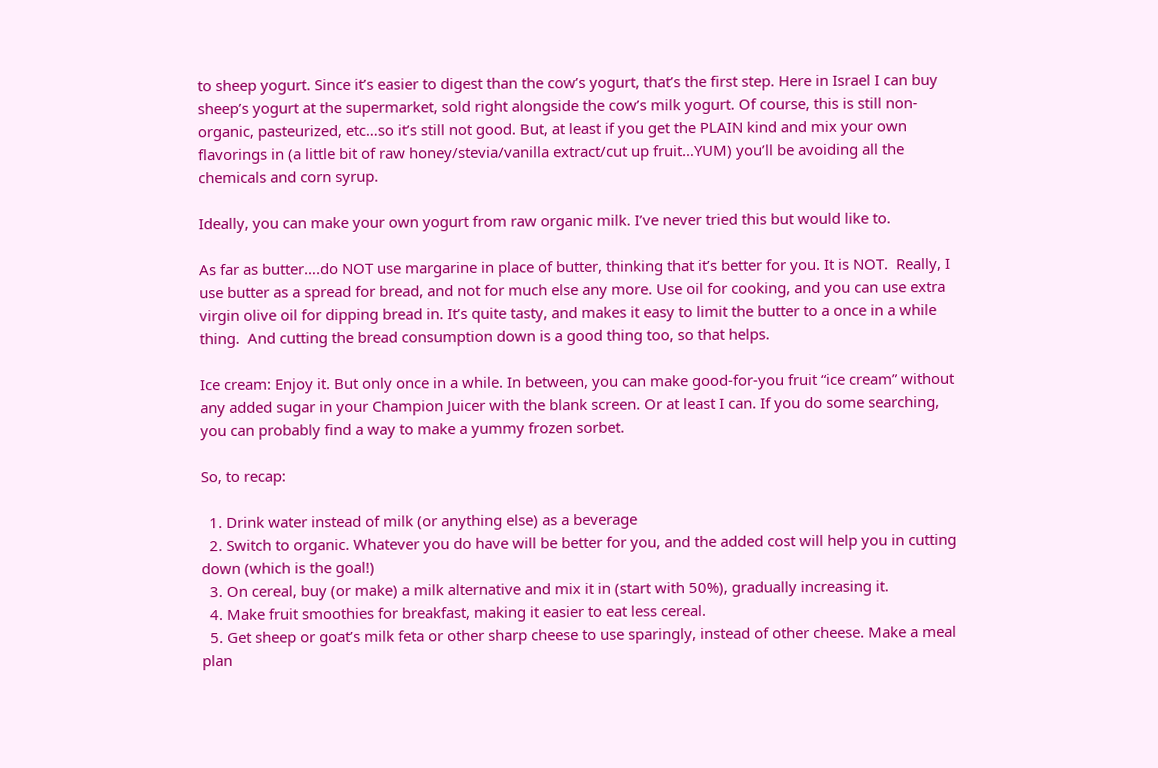to sheep yogurt. Since it’s easier to digest than the cow’s yogurt, that’s the first step. Here in Israel I can buy sheep’s yogurt at the supermarket, sold right alongside the cow’s milk yogurt. Of course, this is still non-organic, pasteurized, etc…so it’s still not good. But, at least if you get the PLAIN kind and mix your own flavorings in (a little bit of raw honey/stevia/vanilla extract/cut up fruit…YUM) you’ll be avoiding all the chemicals and corn syrup.

Ideally, you can make your own yogurt from raw organic milk. I’ve never tried this but would like to.

As far as butter….do NOT use margarine in place of butter, thinking that it’s better for you. It is NOT.  Really, I use butter as a spread for bread, and not for much else any more. Use oil for cooking, and you can use extra virgin olive oil for dipping bread in. It’s quite tasty, and makes it easy to limit the butter to a once in a while thing.  And cutting the bread consumption down is a good thing too, so that helps.

Ice cream: Enjoy it. But only once in a while. In between, you can make good-for-you fruit “ice cream” without any added sugar in your Champion Juicer with the blank screen. Or at least I can. If you do some searching, you can probably find a way to make a yummy frozen sorbet.

So, to recap:

  1. Drink water instead of milk (or anything else) as a beverage
  2. Switch to organic. Whatever you do have will be better for you, and the added cost will help you in cutting down (which is the goal!)
  3. On cereal, buy (or make) a milk alternative and mix it in (start with 50%), gradually increasing it.
  4. Make fruit smoothies for breakfast, making it easier to eat less cereal.
  5. Get sheep or goat’s milk feta or other sharp cheese to use sparingly, instead of other cheese. Make a meal plan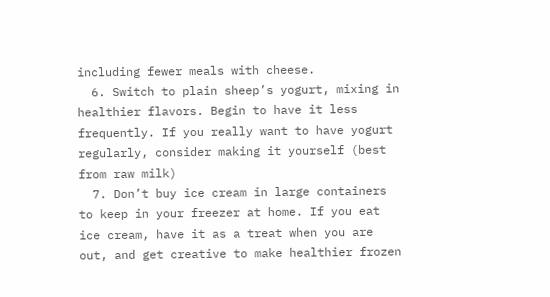including fewer meals with cheese.
  6. Switch to plain sheep’s yogurt, mixing in healthier flavors. Begin to have it less frequently. If you really want to have yogurt regularly, consider making it yourself (best from raw milk)
  7. Don’t buy ice cream in large containers to keep in your freezer at home. If you eat ice cream, have it as a treat when you are out, and get creative to make healthier frozen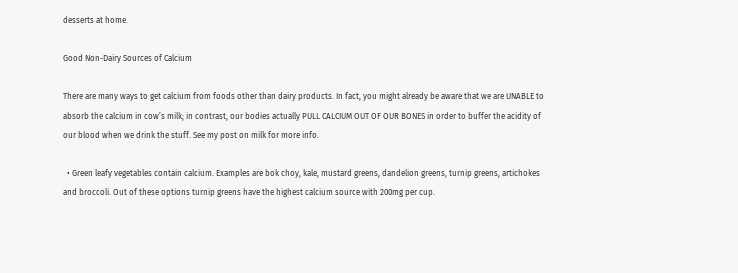desserts at home.

Good Non-Dairy Sources of Calcium

There are many ways to get calcium from foods other than dairy products. In fact, you might already be aware that we are UNABLE to absorb the calcium in cow’s milk; in contrast, our bodies actually PULL CALCIUM OUT OF OUR BONES in order to buffer the acidity of our blood when we drink the stuff. See my post on milk for more info.

  • Green leafy vegetables contain calcium. Examples are bok choy, kale, mustard greens, dandelion greens, turnip greens, artichokes and broccoli. Out of these options turnip greens have the highest calcium source with 200mg per cup.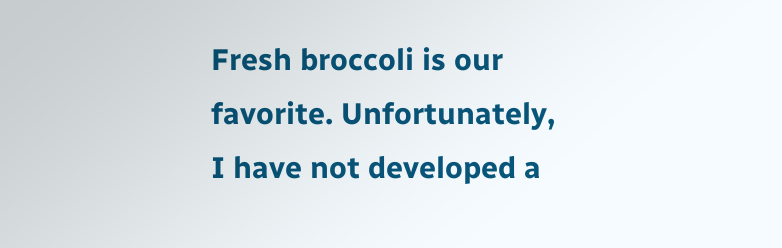Fresh broccoli is our favorite. Unfortunately, I have not developed a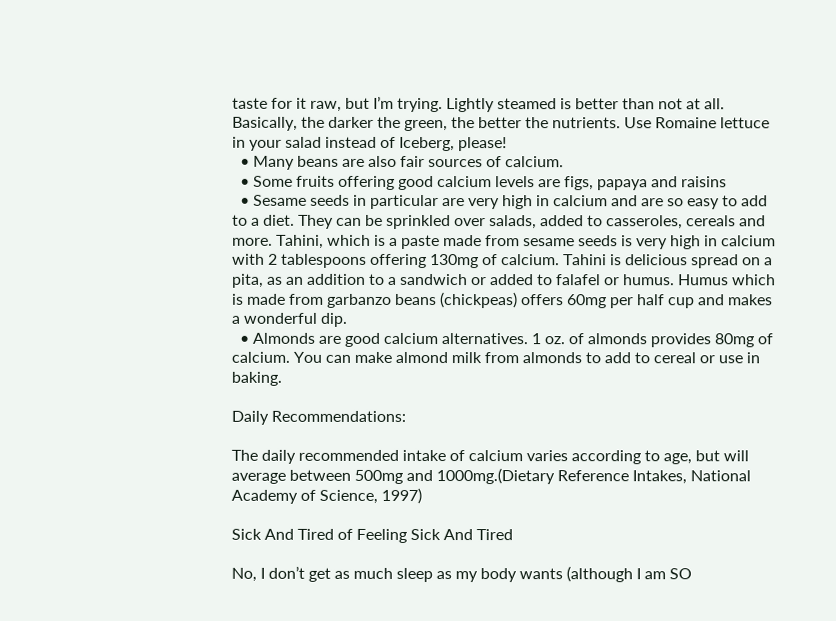taste for it raw, but I’m trying. Lightly steamed is better than not at all. Basically, the darker the green, the better the nutrients. Use Romaine lettuce in your salad instead of Iceberg, please!
  • Many beans are also fair sources of calcium.
  • Some fruits offering good calcium levels are figs, papaya and raisins
  • Sesame seeds in particular are very high in calcium and are so easy to add to a diet. They can be sprinkled over salads, added to casseroles, cereals and more. Tahini, which is a paste made from sesame seeds is very high in calcium with 2 tablespoons offering 130mg of calcium. Tahini is delicious spread on a pita, as an addition to a sandwich or added to falafel or humus. Humus which is made from garbanzo beans (chickpeas) offers 60mg per half cup and makes a wonderful dip.
  • Almonds are good calcium alternatives. 1 oz. of almonds provides 80mg of calcium. You can make almond milk from almonds to add to cereal or use in baking.

Daily Recommendations:

The daily recommended intake of calcium varies according to age, but will average between 500mg and 1000mg.(Dietary Reference Intakes, National Academy of Science, 1997)

Sick And Tired of Feeling Sick And Tired

No, I don’t get as much sleep as my body wants (although I am SO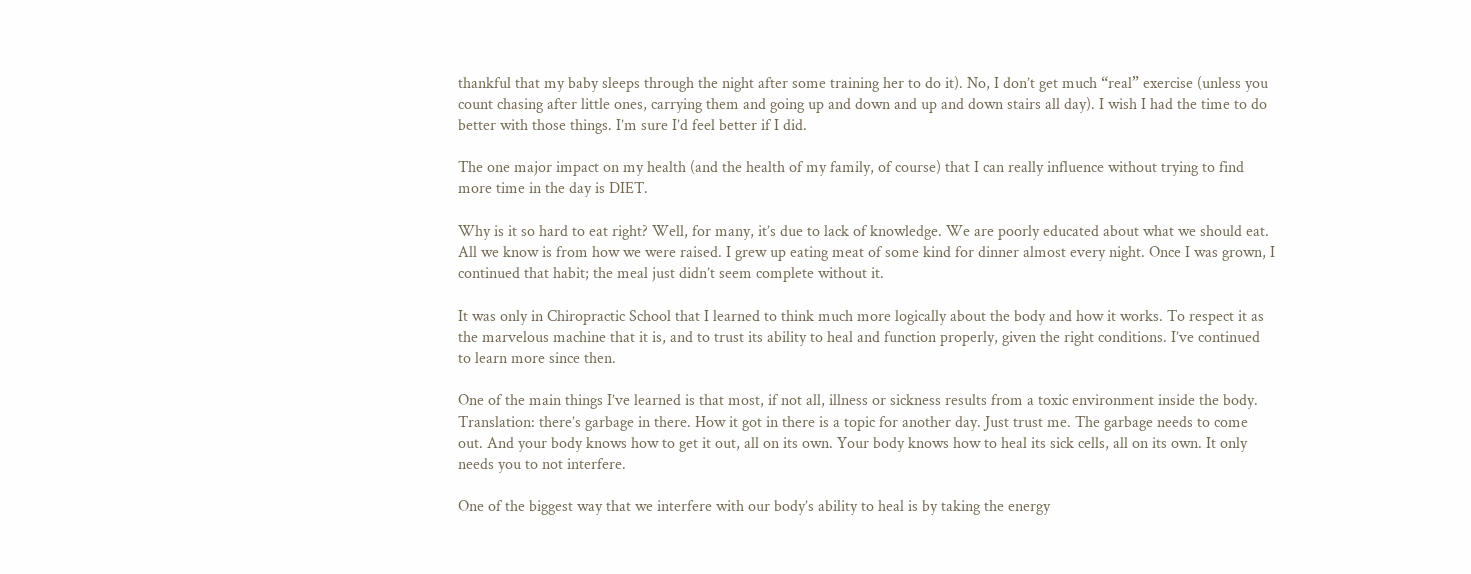thankful that my baby sleeps through the night after some training her to do it). No, I don’t get much “real” exercise (unless you count chasing after little ones, carrying them and going up and down and up and down stairs all day). I wish I had the time to do better with those things. I’m sure I’d feel better if I did.

The one major impact on my health (and the health of my family, of course) that I can really influence without trying to find more time in the day is DIET.

Why is it so hard to eat right? Well, for many, it’s due to lack of knowledge. We are poorly educated about what we should eat. All we know is from how we were raised. I grew up eating meat of some kind for dinner almost every night. Once I was grown, I continued that habit; the meal just didn’t seem complete without it.

It was only in Chiropractic School that I learned to think much more logically about the body and how it works. To respect it as the marvelous machine that it is, and to trust its ability to heal and function properly, given the right conditions. I’ve continued to learn more since then.

One of the main things I’ve learned is that most, if not all, illness or sickness results from a toxic environment inside the body. Translation: there’s garbage in there. How it got in there is a topic for another day. Just trust me. The garbage needs to come out. And your body knows how to get it out, all on its own. Your body knows how to heal its sick cells, all on its own. It only needs you to not interfere.

One of the biggest way that we interfere with our body’s ability to heal is by taking the energy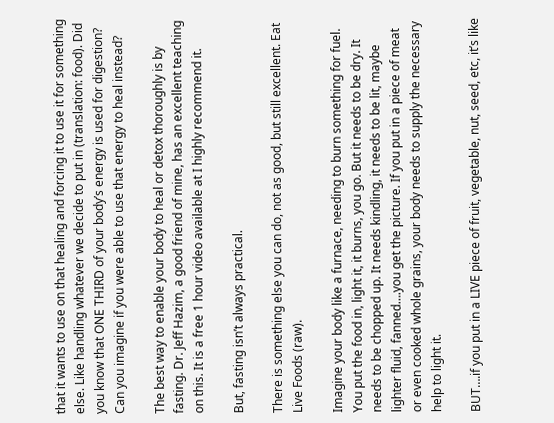that it wants to use on that healing and forcing it to use it for something else. Like handling whatever we decide to put in (translation: food). Did you know that ONE THIRD of your body’s energy is used for digestion? Can you imagine if you were able to use that energy to heal instead?

The best way to enable your body to heal or detox thoroughly is by fasting. Dr. Jeff Hazim, a good friend of mine, has an excellent teaching on this. It is a free 1 hour video available at I highly recommend it.

But, fasting isn’t always practical.

There is something else you can do, not as good, but still excellent. Eat Live Foods (raw).

Imagine your body like a furnace, needing to burn something for fuel. You put the food in, light it, it burns, you go. But it needs to be dry. It needs to be chopped up. It needs kindling, it needs to be lit, maybe lighter fluid, fanned….you get the picture. If you put in a piece of meat or even cooked whole grains, your body needs to supply the necessary help to light it.

BUT….if you put in a LIVE piece of fruit, vegetable, nut, seed, etc, it’s like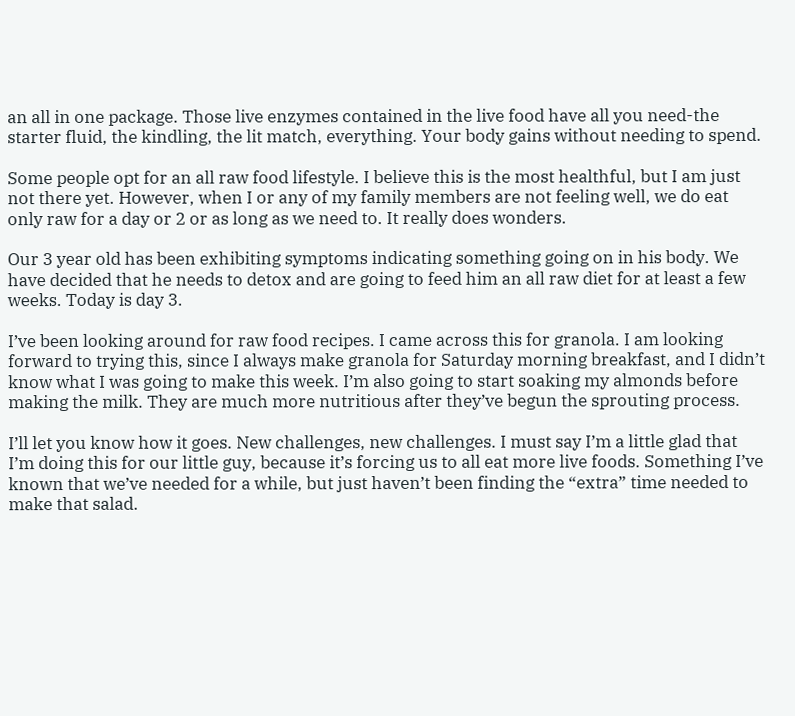an all in one package. Those live enzymes contained in the live food have all you need-the starter fluid, the kindling, the lit match, everything. Your body gains without needing to spend.

Some people opt for an all raw food lifestyle. I believe this is the most healthful, but I am just not there yet. However, when I or any of my family members are not feeling well, we do eat only raw for a day or 2 or as long as we need to. It really does wonders.

Our 3 year old has been exhibiting symptoms indicating something going on in his body. We have decided that he needs to detox and are going to feed him an all raw diet for at least a few weeks. Today is day 3.

I’ve been looking around for raw food recipes. I came across this for granola. I am looking forward to trying this, since I always make granola for Saturday morning breakfast, and I didn’t know what I was going to make this week. I’m also going to start soaking my almonds before making the milk. They are much more nutritious after they’ve begun the sprouting process.

I’ll let you know how it goes. New challenges, new challenges. I must say I’m a little glad that I’m doing this for our little guy, because it’s forcing us to all eat more live foods. Something I’ve known that we’ve needed for a while, but just haven’t been finding the “extra” time needed to make that salad.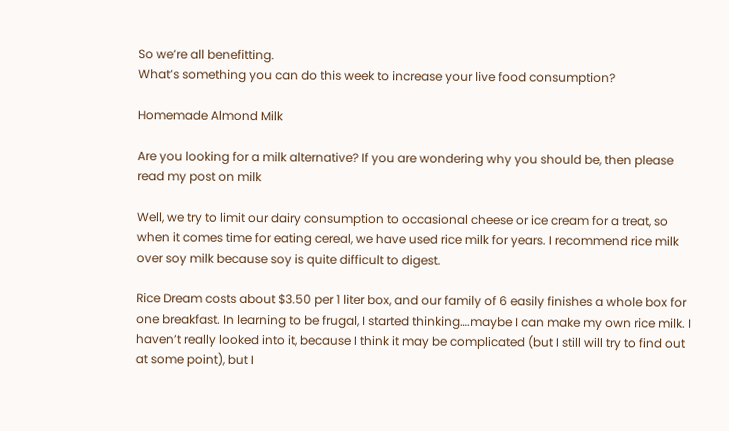So we’re all benefitting.
What’s something you can do this week to increase your live food consumption?

Homemade Almond Milk

Are you looking for a milk alternative? If you are wondering why you should be, then please read my post on milk

Well, we try to limit our dairy consumption to occasional cheese or ice cream for a treat, so when it comes time for eating cereal, we have used rice milk for years. I recommend rice milk over soy milk because soy is quite difficult to digest.

Rice Dream costs about $3.50 per 1 liter box, and our family of 6 easily finishes a whole box for one breakfast. In learning to be frugal, I started thinking….maybe I can make my own rice milk. I haven’t really looked into it, because I think it may be complicated (but I still will try to find out at some point), but I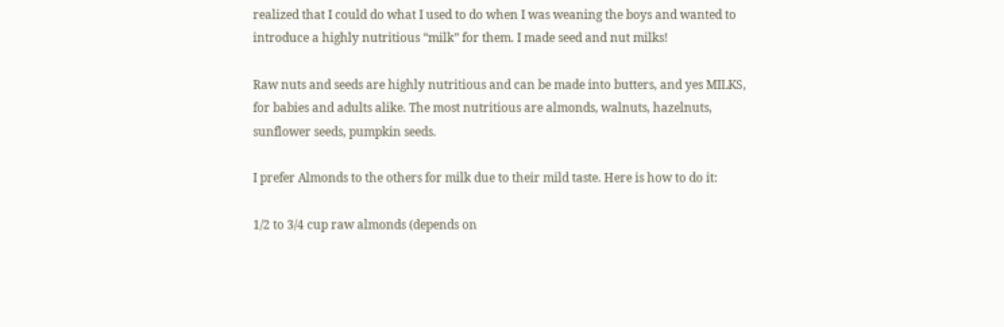realized that I could do what I used to do when I was weaning the boys and wanted to introduce a highly nutritious “milk” for them. I made seed and nut milks!

Raw nuts and seeds are highly nutritious and can be made into butters, and yes MILKS, for babies and adults alike. The most nutritious are almonds, walnuts, hazelnuts, sunflower seeds, pumpkin seeds.

I prefer Almonds to the others for milk due to their mild taste. Here is how to do it:

1/2 to 3/4 cup raw almonds (depends on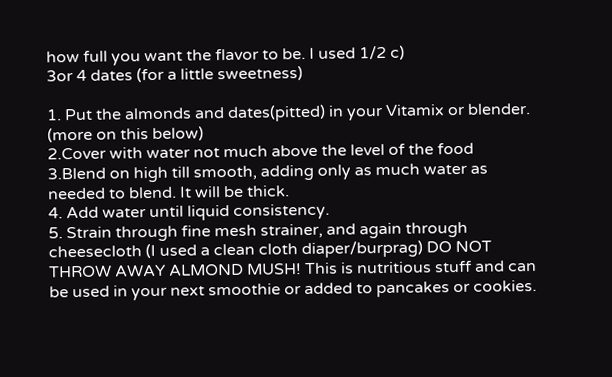how full you want the flavor to be. I used 1/2 c)
3or 4 dates (for a little sweetness)

1. Put the almonds and dates(pitted) in your Vitamix or blender. (more on this below)
2.Cover with water not much above the level of the food
3.Blend on high till smooth, adding only as much water as needed to blend. It will be thick.
4. Add water until liquid consistency.
5. Strain through fine mesh strainer, and again through cheesecloth (I used a clean cloth diaper/burprag) DO NOT THROW AWAY ALMOND MUSH! This is nutritious stuff and can be used in your next smoothie or added to pancakes or cookies.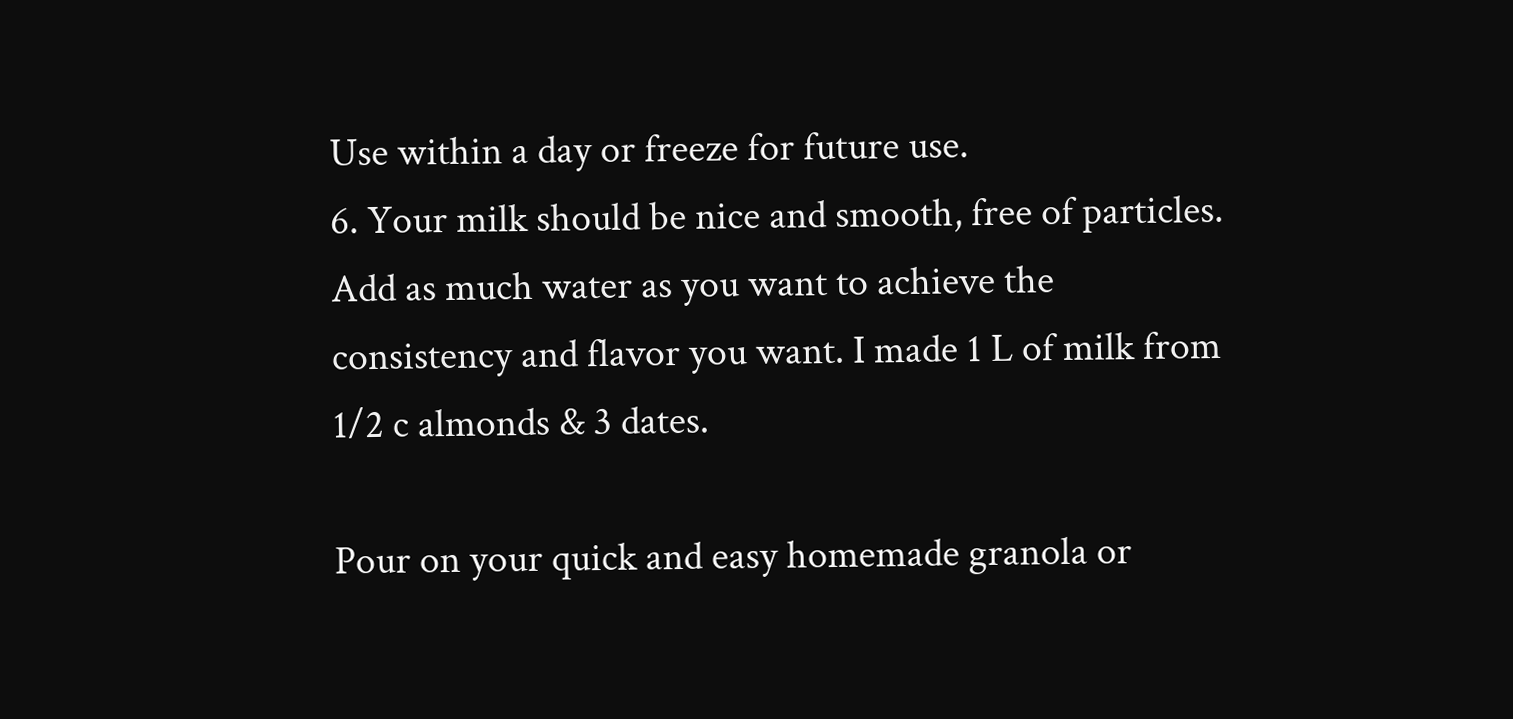Use within a day or freeze for future use.
6. Your milk should be nice and smooth, free of particles. Add as much water as you want to achieve the consistency and flavor you want. I made 1 L of milk from 1/2 c almonds & 3 dates.

Pour on your quick and easy homemade granola or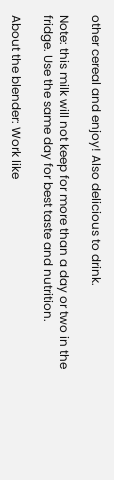other cereal and enjoy! Also delicious to drink.

Note: this milk will not keep for more than a day or two in the fridge. Use the same day for best taste and nutrition.

About the blender: Work like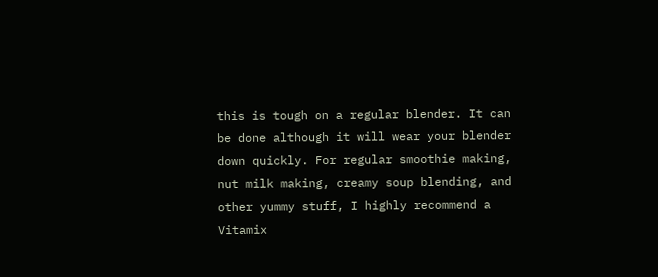this is tough on a regular blender. It can be done although it will wear your blender down quickly. For regular smoothie making, nut milk making, creamy soup blending, and other yummy stuff, I highly recommend a Vitamix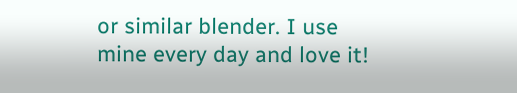or similar blender. I use mine every day and love it!